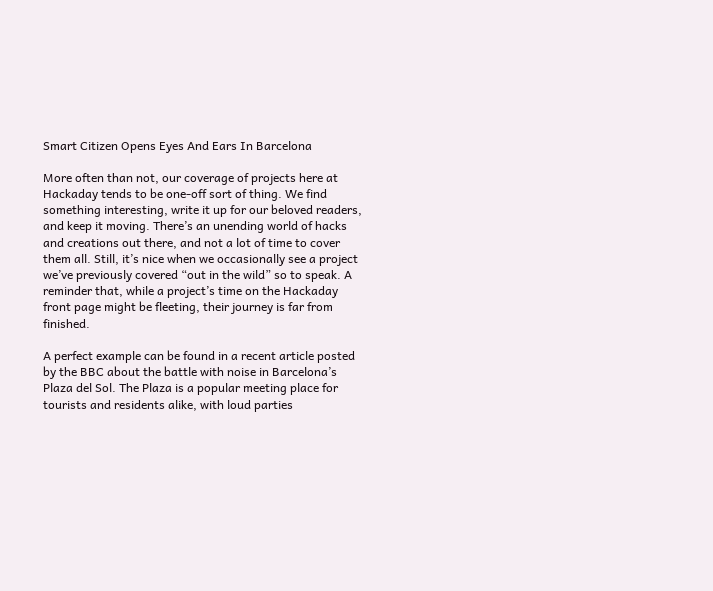Smart Citizen Opens Eyes And Ears In Barcelona

More often than not, our coverage of projects here at Hackaday tends to be one-off sort of thing. We find something interesting, write it up for our beloved readers, and keep it moving. There’s an unending world of hacks and creations out there, and not a lot of time to cover them all. Still, it’s nice when we occasionally see a project we’ve previously covered “out in the wild” so to speak. A reminder that, while a project’s time on the Hackaday front page might be fleeting, their journey is far from finished.

A perfect example can be found in a recent article posted by the BBC about the battle with noise in Barcelona’s Plaza del Sol. The Plaza is a popular meeting place for tourists and residents alike, with loud parties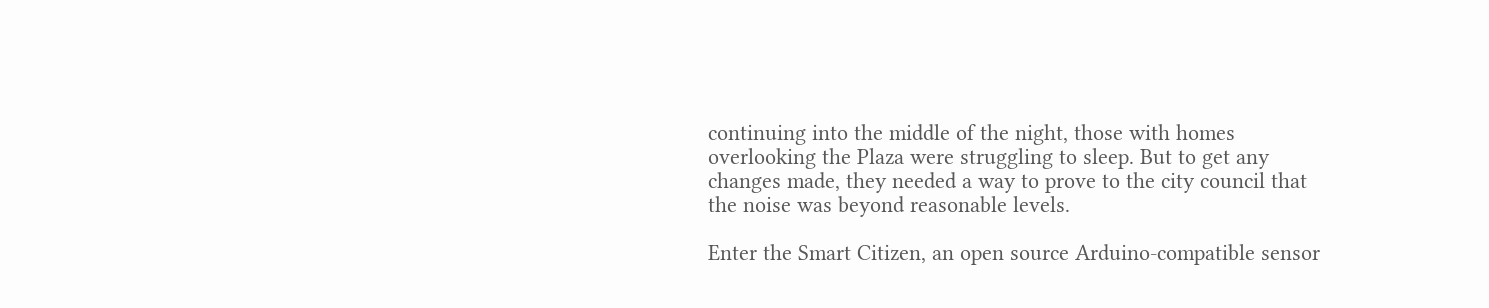continuing into the middle of the night, those with homes overlooking the Plaza were struggling to sleep. But to get any changes made, they needed a way to prove to the city council that the noise was beyond reasonable levels.

Enter the Smart Citizen, an open source Arduino-compatible sensor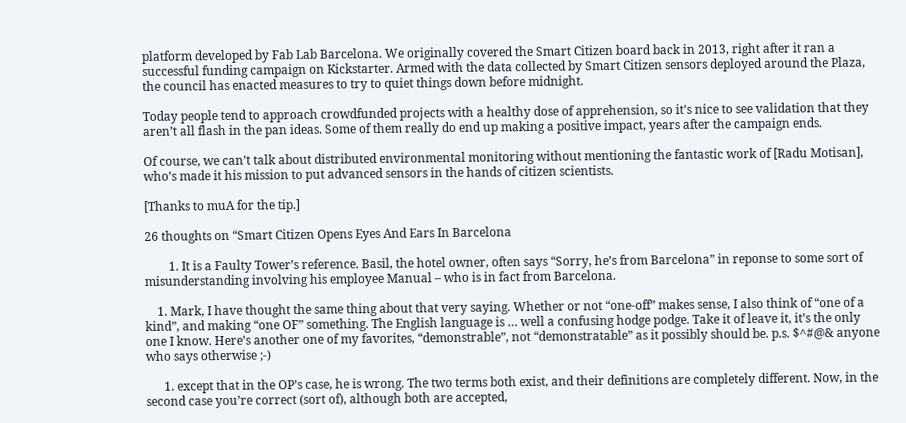platform developed by Fab Lab Barcelona. We originally covered the Smart Citizen board back in 2013, right after it ran a successful funding campaign on Kickstarter. Armed with the data collected by Smart Citizen sensors deployed around the Plaza, the council has enacted measures to try to quiet things down before midnight.

Today people tend to approach crowdfunded projects with a healthy dose of apprehension, so it’s nice to see validation that they aren’t all flash in the pan ideas. Some of them really do end up making a positive impact, years after the campaign ends.

Of course, we can’t talk about distributed environmental monitoring without mentioning the fantastic work of [Radu Motisan], who’s made it his mission to put advanced sensors in the hands of citizen scientists.

[Thanks to muA for the tip.]

26 thoughts on “Smart Citizen Opens Eyes And Ears In Barcelona

        1. It is a Faulty Tower’s reference. Basil, the hotel owner, often says “Sorry, he’s from Barcelona” in reponse to some sort of misunderstanding involving his employee Manual – who is in fact from Barcelona.

    1. Mark, I have thought the same thing about that very saying. Whether or not “one-off” makes sense, I also think of “one of a kind”, and making “one OF” something. The English language is … well a confusing hodge podge. Take it of leave it, it’s the only one I know. Here’s another one of my favorites, “demonstrable”, not “demonstratable” as it possibly should be. p.s. $^#@& anyone who says otherwise ;-)

      1. except that in the OP’s case, he is wrong. The two terms both exist, and their definitions are completely different. Now, in the second case you’re correct (sort of), although both are accepted,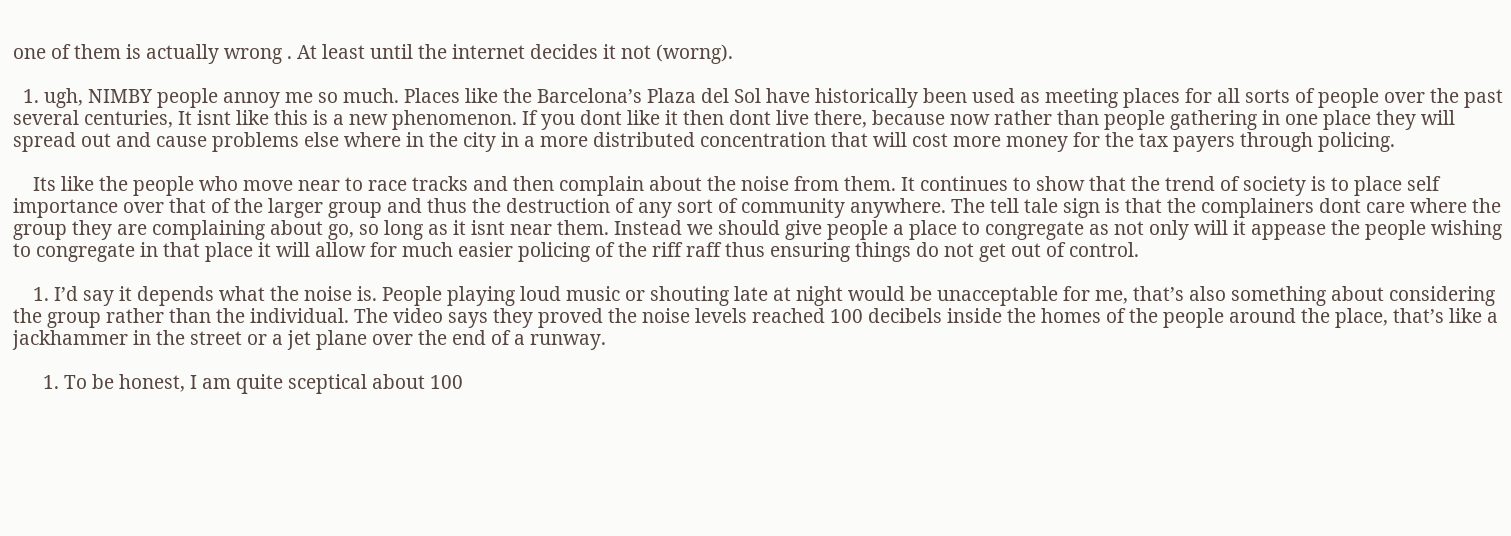one of them is actually wrong . At least until the internet decides it not (worng).

  1. ugh, NIMBY people annoy me so much. Places like the Barcelona’s Plaza del Sol have historically been used as meeting places for all sorts of people over the past several centuries, It isnt like this is a new phenomenon. If you dont like it then dont live there, because now rather than people gathering in one place they will spread out and cause problems else where in the city in a more distributed concentration that will cost more money for the tax payers through policing.

    Its like the people who move near to race tracks and then complain about the noise from them. It continues to show that the trend of society is to place self importance over that of the larger group and thus the destruction of any sort of community anywhere. The tell tale sign is that the complainers dont care where the group they are complaining about go, so long as it isnt near them. Instead we should give people a place to congregate as not only will it appease the people wishing to congregate in that place it will allow for much easier policing of the riff raff thus ensuring things do not get out of control.

    1. I’d say it depends what the noise is. People playing loud music or shouting late at night would be unacceptable for me, that’s also something about considering the group rather than the individual. The video says they proved the noise levels reached 100 decibels inside the homes of the people around the place, that’s like a jackhammer in the street or a jet plane over the end of a runway.

      1. To be honest, I am quite sceptical about 100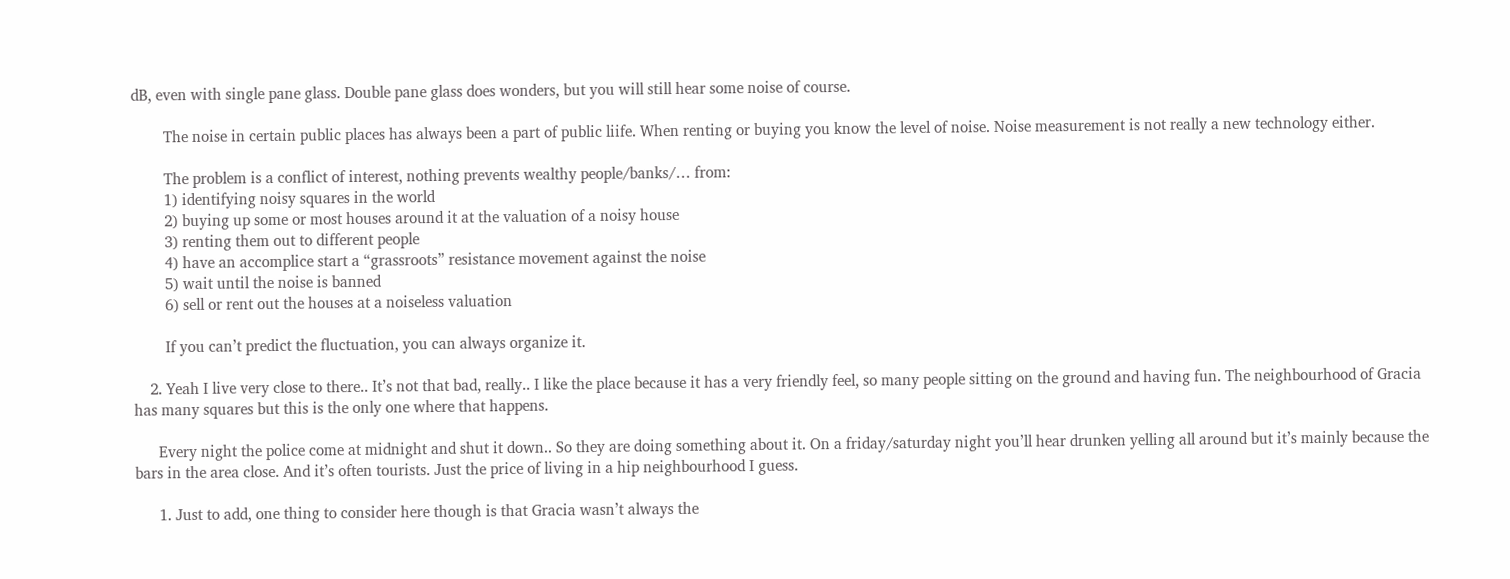dB, even with single pane glass. Double pane glass does wonders, but you will still hear some noise of course.

        The noise in certain public places has always been a part of public liife. When renting or buying you know the level of noise. Noise measurement is not really a new technology either.

        The problem is a conflict of interest, nothing prevents wealthy people/banks/… from:
        1) identifying noisy squares in the world
        2) buying up some or most houses around it at the valuation of a noisy house
        3) renting them out to different people
        4) have an accomplice start a “grassroots” resistance movement against the noise
        5) wait until the noise is banned
        6) sell or rent out the houses at a noiseless valuation

        If you can’t predict the fluctuation, you can always organize it.

    2. Yeah I live very close to there.. It’s not that bad, really.. I like the place because it has a very friendly feel, so many people sitting on the ground and having fun. The neighbourhood of Gracia has many squares but this is the only one where that happens.

      Every night the police come at midnight and shut it down.. So they are doing something about it. On a friday/saturday night you’ll hear drunken yelling all around but it’s mainly because the bars in the area close. And it’s often tourists. Just the price of living in a hip neighbourhood I guess.

      1. Just to add, one thing to consider here though is that Gracia wasn’t always the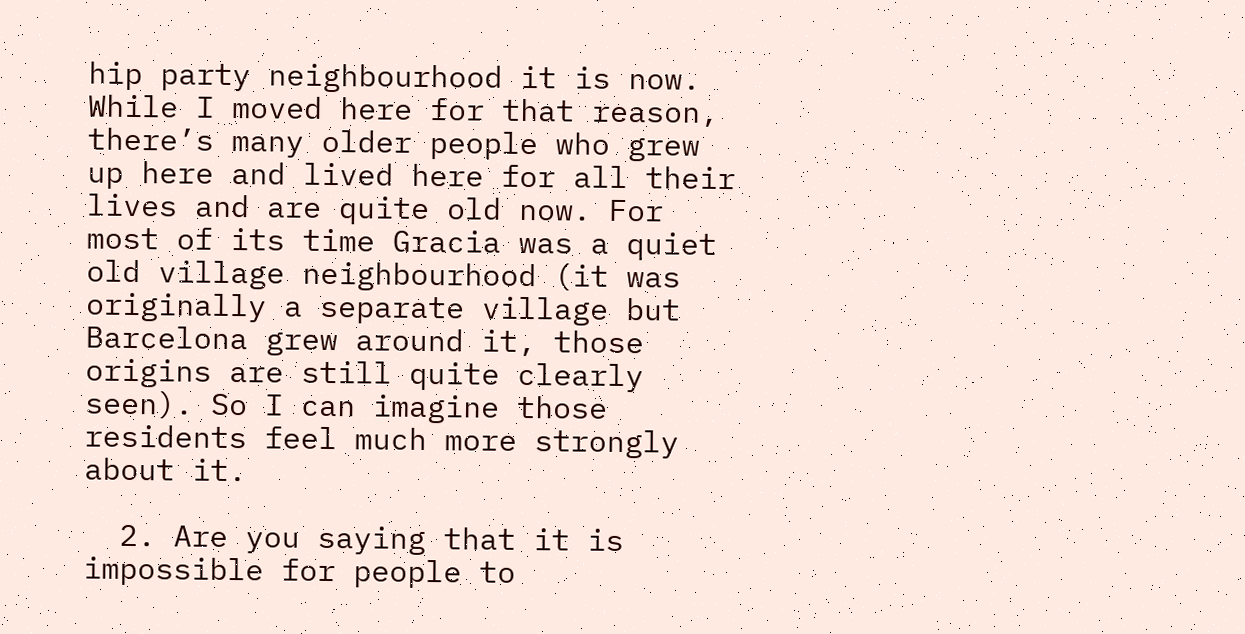hip party neighbourhood it is now. While I moved here for that reason, there’s many older people who grew up here and lived here for all their lives and are quite old now. For most of its time Gracia was a quiet old village neighbourhood (it was originally a separate village but Barcelona grew around it, those origins are still quite clearly seen). So I can imagine those residents feel much more strongly about it.

  2. Are you saying that it is impossible for people to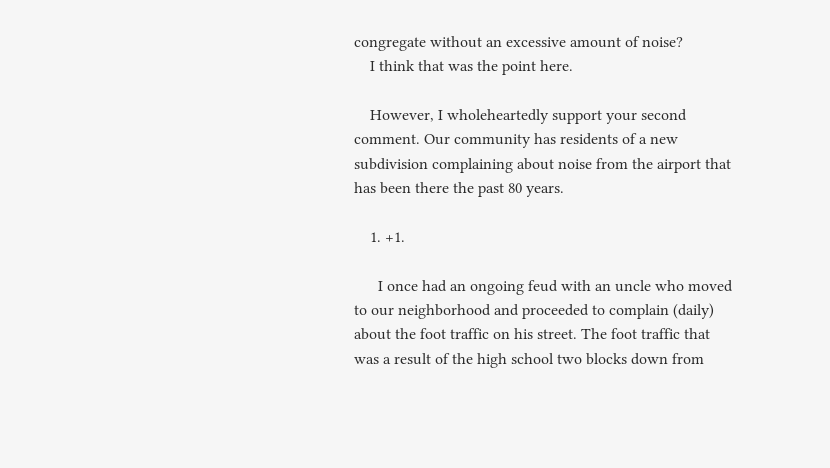congregate without an excessive amount of noise?
    I think that was the point here.

    However, I wholeheartedly support your second comment. Our community has residents of a new subdivision complaining about noise from the airport that has been there the past 80 years.

    1. +1.

      I once had an ongoing feud with an uncle who moved to our neighborhood and proceeded to complain (daily) about the foot traffic on his street. The foot traffic that was a result of the high school two blocks down from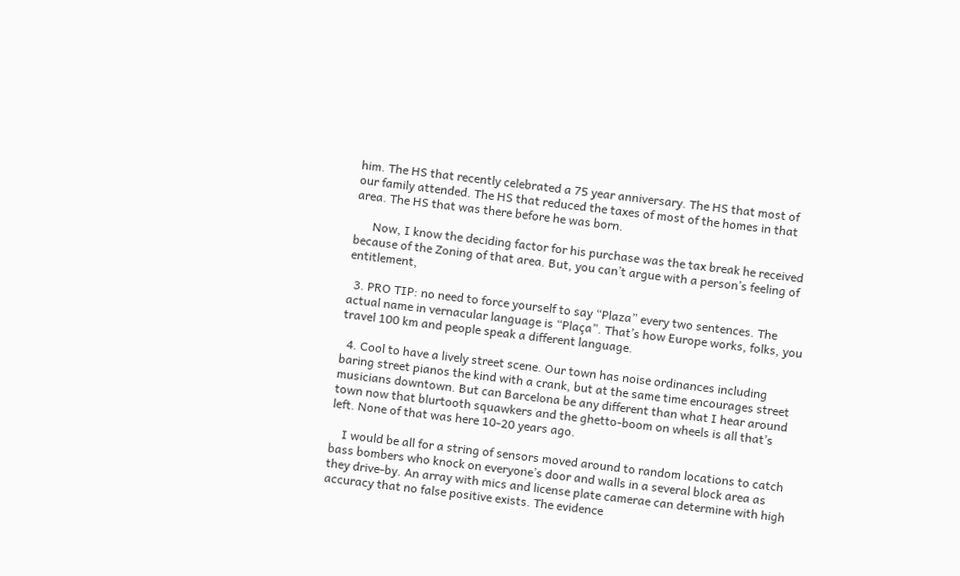him. The HS that recently celebrated a 75 year anniversary. The HS that most of our family attended. The HS that reduced the taxes of most of the homes in that area. The HS that was there before he was born.

      Now, I know the deciding factor for his purchase was the tax break he received because of the Zoning of that area. But, you can’t argue with a person’s feeling of entitlement,

  3. PRO TIP: no need to force yourself to say “Plaza” every two sentences. The actual name in vernacular language is “Plaça”. That’s how Europe works, folks, you travel 100 km and people speak a different language.

  4. Cool to have a lively street scene. Our town has noise ordinances including baring street pianos the kind with a crank, but at the same time encourages street musicians downtown. But can Barcelona be any different than what I hear around town now that blurtooth squawkers and the ghetto-boom on wheels is all that’s left. None of that was here 10-20 years ago.

    I would be all for a string of sensors moved around to random locations to catch bass bombers who knock on everyone’s door and walls in a several block area as they drive-by. An array with mics and license plate camerae can determine with high accuracy that no false positive exists. The evidence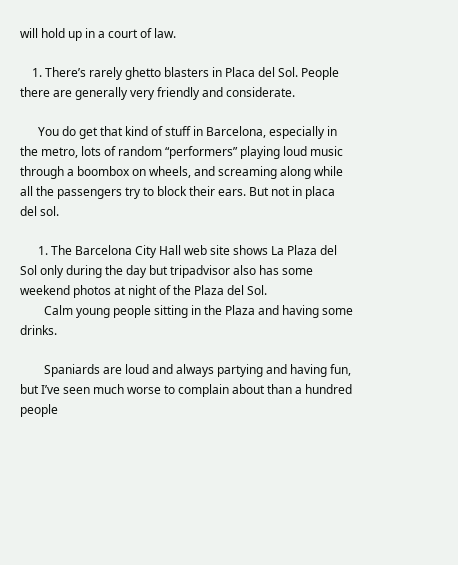will hold up in a court of law.

    1. There’s rarely ghetto blasters in Placa del Sol. People there are generally very friendly and considerate.

      You do get that kind of stuff in Barcelona, especially in the metro, lots of random “performers” playing loud music through a boombox on wheels, and screaming along while all the passengers try to block their ears. But not in placa del sol.

      1. The Barcelona City Hall web site shows La Plaza del Sol only during the day but tripadvisor also has some weekend photos at night of the Plaza del Sol.
        Calm young people sitting in the Plaza and having some drinks.

        Spaniards are loud and always partying and having fun, but I’ve seen much worse to complain about than a hundred people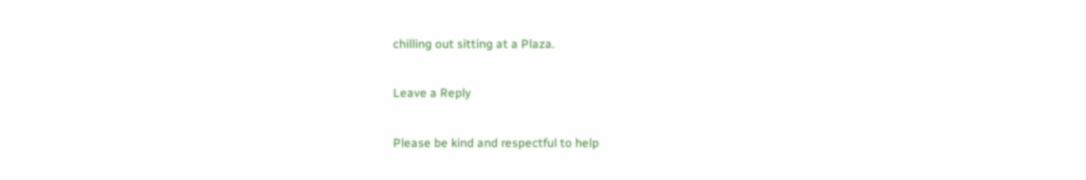chilling out sitting at a Plaza.

Leave a Reply

Please be kind and respectful to help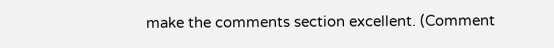make the comments section excellent. (Comment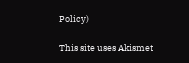Policy)

This site uses Akismet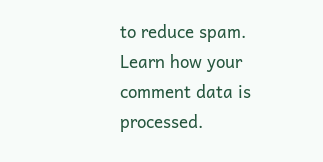to reduce spam. Learn how your comment data is processed.